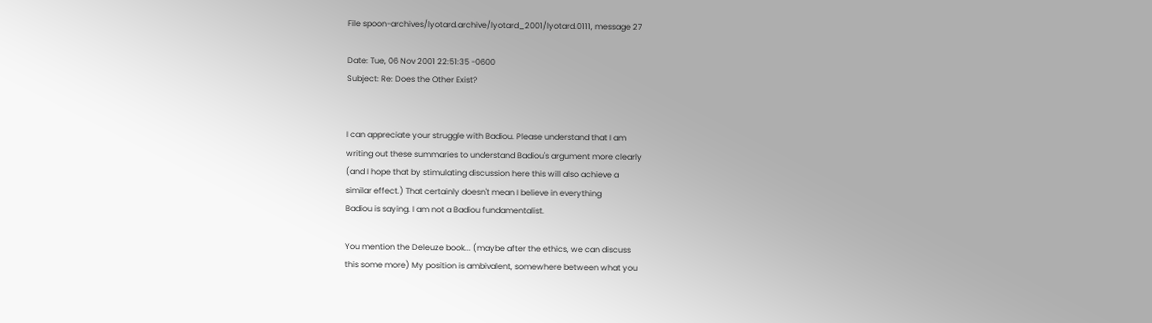File spoon-archives/lyotard.archive/lyotard_2001/lyotard.0111, message 27

Date: Tue, 06 Nov 2001 22:51:35 -0600
Subject: Re: Does the Other Exist?


I can appreciate your struggle with Badiou. Please understand that I am
writing out these summaries to understand Badiou's argument more clearly
(and I hope that by stimulating discussion here this will also achieve a
similar effect.) That certainly doesn't mean I believe in everything
Badiou is saying. I am not a Badiou fundamentalist.

You mention the Deleuze book... (maybe after the ethics, we can discuss
this some more) My position is ambivalent, somewhere between what you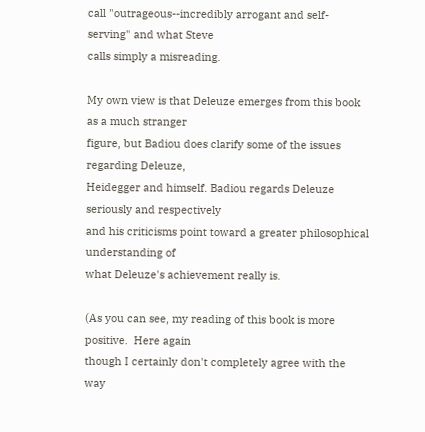call "outrageous--incredibly arrogant and self-serving" and what Steve
calls simply a misreading.

My own view is that Deleuze emerges from this book as a much stranger
figure, but Badiou does clarify some of the issues regarding Deleuze,
Heidegger and himself. Badiou regards Deleuze seriously and respectively
and his criticisms point toward a greater philosophical understanding of
what Deleuze's achievement really is.

(As you can see, my reading of this book is more positive.  Here again
though I certainly don't completely agree with the way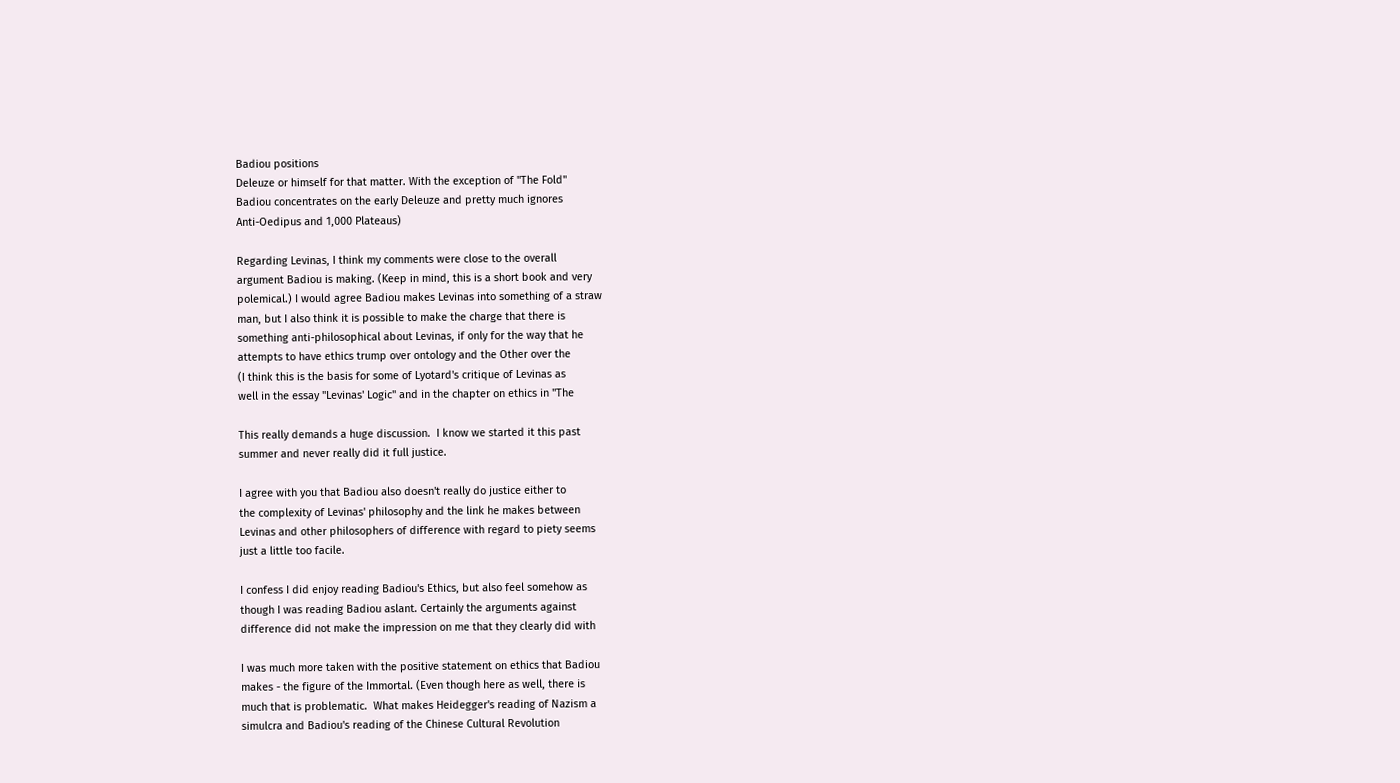Badiou positions
Deleuze or himself for that matter. With the exception of "The Fold"
Badiou concentrates on the early Deleuze and pretty much ignores
Anti-Oedipus and 1,000 Plateaus)

Regarding Levinas, I think my comments were close to the overall
argument Badiou is making. (Keep in mind, this is a short book and very
polemical.) I would agree Badiou makes Levinas into something of a straw
man, but I also think it is possible to make the charge that there is
something anti-philosophical about Levinas, if only for the way that he
attempts to have ethics trump over ontology and the Other over the
(I think this is the basis for some of Lyotard's critique of Levinas as
well in the essay "Levinas' Logic" and in the chapter on ethics in "The

This really demands a huge discussion.  I know we started it this past
summer and never really did it full justice.

I agree with you that Badiou also doesn't really do justice either to
the complexity of Levinas' philosophy and the link he makes between
Levinas and other philosophers of difference with regard to piety seems
just a little too facile.

I confess I did enjoy reading Badiou's Ethics, but also feel somehow as
though I was reading Badiou aslant. Certainly the arguments against
difference did not make the impression on me that they clearly did with

I was much more taken with the positive statement on ethics that Badiou
makes - the figure of the Immortal. (Even though here as well, there is
much that is problematic.  What makes Heidegger's reading of Nazism a
simulcra and Badiou's reading of the Chinese Cultural Revolution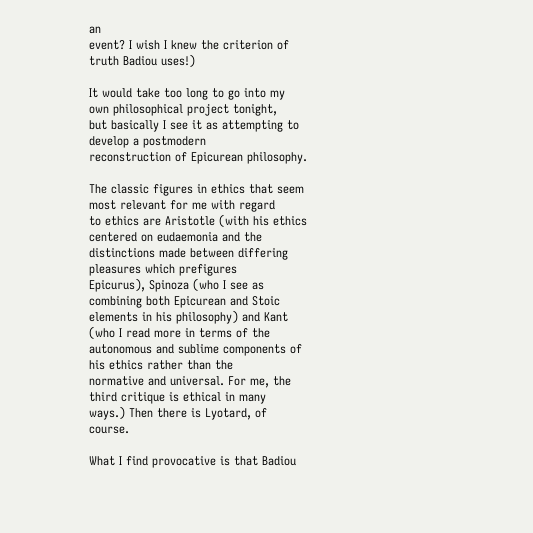an
event? I wish I knew the criterion of truth Badiou uses!)

It would take too long to go into my own philosophical project tonight,
but basically I see it as attempting to develop a postmodern
reconstruction of Epicurean philosophy.

The classic figures in ethics that seem most relevant for me with regard
to ethics are Aristotle (with his ethics centered on eudaemonia and the
distinctions made between differing pleasures which prefigures
Epicurus), Spinoza (who I see as combining both Epicurean and Stoic
elements in his philosophy) and Kant (who I read more in terms of the
autonomous and sublime components of his ethics rather than the
normative and universal. For me, the third critique is ethical in many
ways.) Then there is Lyotard, of course.

What I find provocative is that Badiou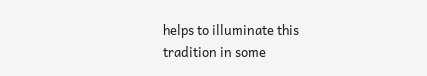helps to illuminate this
tradition in some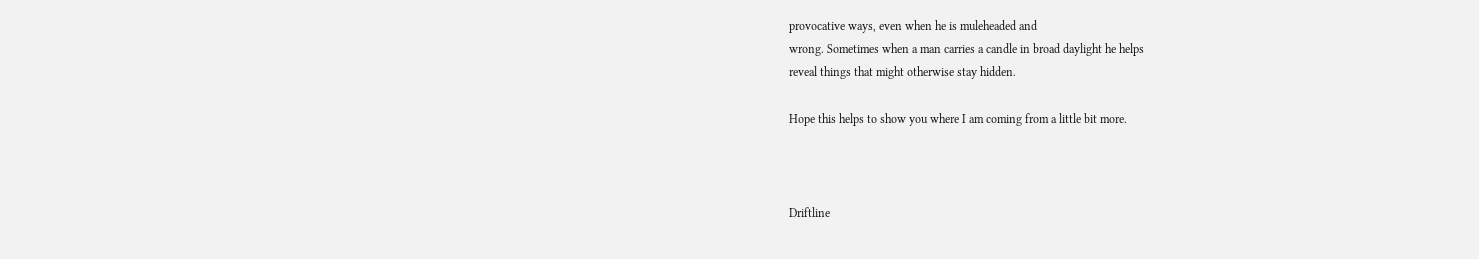provocative ways, even when he is muleheaded and
wrong. Sometimes when a man carries a candle in broad daylight he helps
reveal things that might otherwise stay hidden.

Hope this helps to show you where I am coming from a little bit more.



Driftline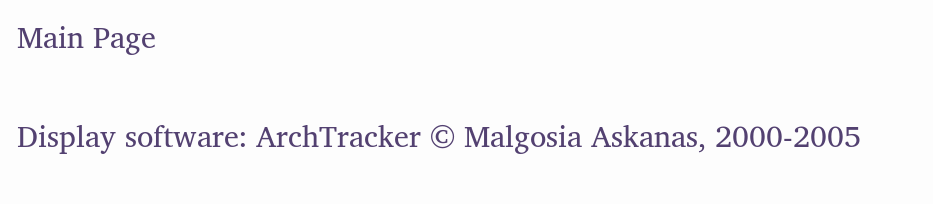Main Page


Display software: ArchTracker © Malgosia Askanas, 2000-2005